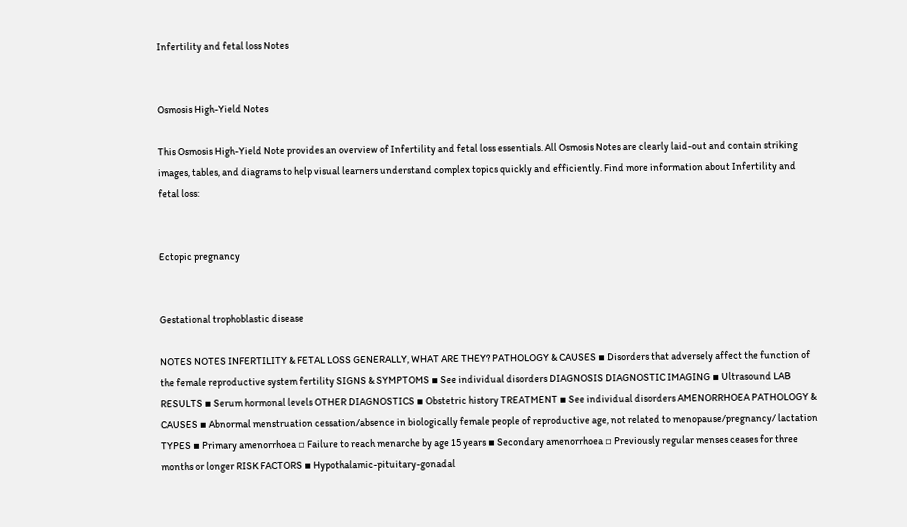Infertility and fetal loss Notes


Osmosis High-Yield Notes

This Osmosis High-Yield Note provides an overview of Infertility and fetal loss essentials. All Osmosis Notes are clearly laid-out and contain striking images, tables, and diagrams to help visual learners understand complex topics quickly and efficiently. Find more information about Infertility and fetal loss:


Ectopic pregnancy


Gestational trophoblastic disease

NOTES NOTES INFERTILITY & FETAL LOSS GENERALLY, WHAT ARE THEY? PATHOLOGY & CAUSES ▪ Disorders that adversely affect the function of the female reproductive system fertility SIGNS & SYMPTOMS ▪ See individual disorders DIAGNOSIS DIAGNOSTIC IMAGING ▪ Ultrasound LAB RESULTS ▪ Serum hormonal levels OTHER DIAGNOSTICS ▪ Obstetric history TREATMENT ▪ See individual disorders AMENORRHOEA PATHOLOGY & CAUSES ▪ Abnormal menstruation cessation/absence in biologically female people of reproductive age, not related to menopause/pregnancy/ lactation TYPES ▪ Primary amenorrhoea ▫ Failure to reach menarche by age 15 years ▪ Secondary amenorrhoea ▫ Previously regular menses ceases for three months or longer RISK FACTORS ▪ Hypothalamic-pituitary-gonadal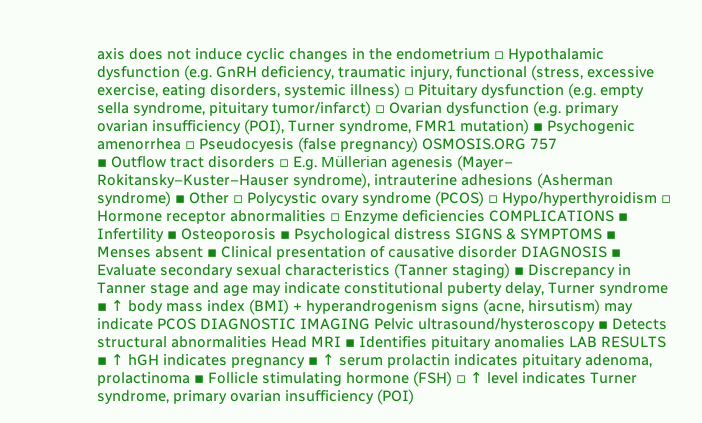axis does not induce cyclic changes in the endometrium ▫ Hypothalamic dysfunction (e.g. GnRH deficiency, traumatic injury, functional (stress, excessive exercise, eating disorders, systemic illness) ▫ Pituitary dysfunction (e.g. empty sella syndrome, pituitary tumor/infarct) ▫ Ovarian dysfunction (e.g. primary ovarian insufficiency (POI), Turner syndrome, FMR1 mutation) ▪ Psychogenic amenorrhea ▫ Pseudocyesis (false pregnancy) OSMOSIS.ORG 757
▪ Outflow tract disorders ▫ E.g. Müllerian agenesis (Mayer– Rokitansky–Kuster–Hauser syndrome), intrauterine adhesions (Asherman syndrome) ▪ Other ▫ Polycystic ovary syndrome (PCOS) ▫ Hypo/hyperthyroidism ▫ Hormone receptor abnormalities ▫ Enzyme deficiencies COMPLICATIONS ▪ Infertility ▪ Osteoporosis ▪ Psychological distress SIGNS & SYMPTOMS ▪ Menses absent ▪ Clinical presentation of causative disorder DIAGNOSIS ▪ Evaluate secondary sexual characteristics (Tanner staging) ▪ Discrepancy in Tanner stage and age may indicate constitutional puberty delay, Turner syndrome ▪ ↑ body mass index (BMI) + hyperandrogenism signs (acne, hirsutism) may indicate PCOS DIAGNOSTIC IMAGING Pelvic ultrasound/hysteroscopy ▪ Detects structural abnormalities Head MRI ▪ Identifies pituitary anomalies LAB RESULTS ▪ ↑ hGH indicates pregnancy ▪ ↑ serum prolactin indicates pituitary adenoma, prolactinoma ▪ Follicle stimulating hormone (FSH) ▫ ↑ level indicates Turner syndrome, primary ovarian insufficiency (POI)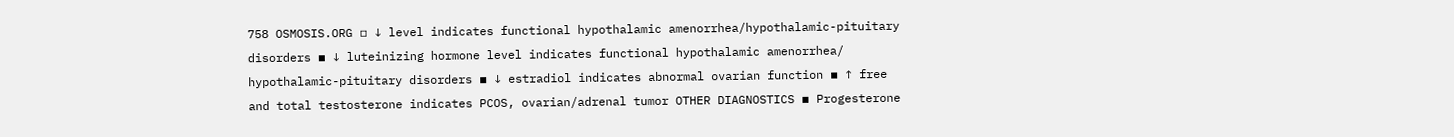758 OSMOSIS.ORG ▫ ↓ level indicates functional hypothalamic amenorrhea/hypothalamic-pituitary disorders ▪ ↓ luteinizing hormone level indicates functional hypothalamic amenorrhea/ hypothalamic-pituitary disorders ▪ ↓ estradiol indicates abnormal ovarian function ▪ ↑ free and total testosterone indicates PCOS, ovarian/adrenal tumor OTHER DIAGNOSTICS ▪ Progesterone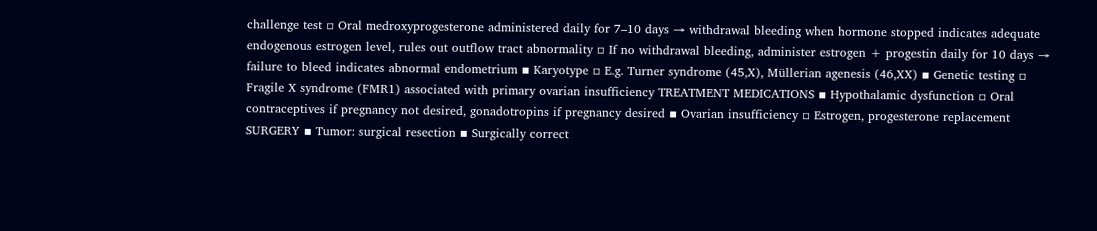challenge test ▫ Oral medroxyprogesterone administered daily for 7–10 days → withdrawal bleeding when hormone stopped indicates adequate endogenous estrogen level, rules out outflow tract abnormality ▫ If no withdrawal bleeding, administer estrogen + progestin daily for 10 days → failure to bleed indicates abnormal endometrium ▪ Karyotype ▫ E.g. Turner syndrome (45,X), Müllerian agenesis (46,XX) ▪ Genetic testing ▫ Fragile X syndrome (FMR1) associated with primary ovarian insufficiency TREATMENT MEDICATIONS ▪ Hypothalamic dysfunction ▫ Oral contraceptives if pregnancy not desired, gonadotropins if pregnancy desired ▪ Ovarian insufficiency ▫ Estrogen, progesterone replacement SURGERY ▪ Tumor: surgical resection ▪ Surgically correct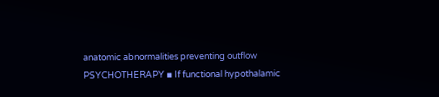anatomic abnormalities preventing outflow PSYCHOTHERAPY ▪ If functional hypothalamic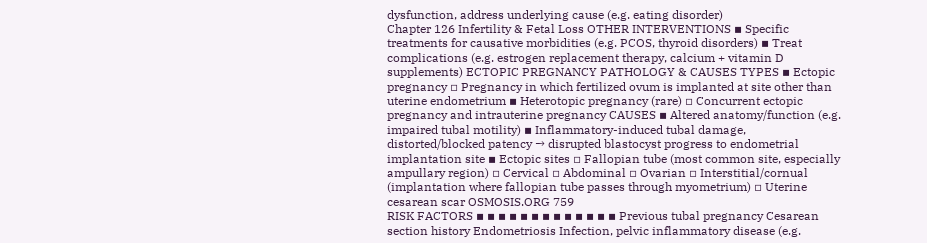dysfunction, address underlying cause (e.g. eating disorder)
Chapter 126 Infertility & Fetal Loss OTHER INTERVENTIONS ▪ Specific treatments for causative morbidities (e.g. PCOS, thyroid disorders) ▪ Treat complications (e.g. estrogen replacement therapy, calcium + vitamin D supplements) ECTOPIC PREGNANCY PATHOLOGY & CAUSES TYPES ▪ Ectopic pregnancy ▫ Pregnancy in which fertilized ovum is implanted at site other than uterine endometrium ▪ Heterotopic pregnancy (rare) ▫ Concurrent ectopic pregnancy and intrauterine pregnancy CAUSES ▪ Altered anatomy/function (e.g. impaired tubal motility) ▪ Inflammatory-induced tubal damage, distorted/blocked patency → disrupted blastocyst progress to endometrial implantation site ▪ Ectopic sites ▫ Fallopian tube (most common site, especially ampullary region) ▫ Cervical ▫ Abdominal ▫ Ovarian ▫ Interstitial/cornual (implantation where fallopian tube passes through myometrium) ▫ Uterine cesarean scar OSMOSIS.ORG 759
RISK FACTORS ▪ ▪ ▪ ▪ ▪ ▪ ▪ ▪ ▪ ▪ ▪ ▪ ▪ Previous tubal pregnancy Cesarean section history Endometriosis Infection, pelvic inflammatory disease (e.g.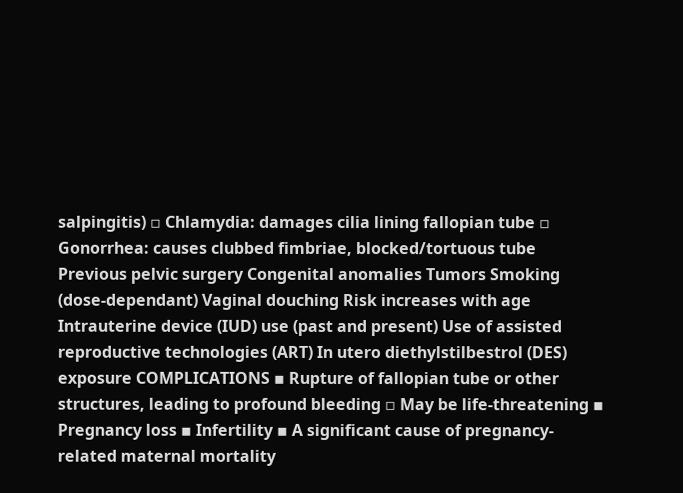salpingitis) ▫ Chlamydia: damages cilia lining fallopian tube ▫ Gonorrhea: causes clubbed fimbriae, blocked/tortuous tube Previous pelvic surgery Congenital anomalies Tumors Smoking (dose-dependant) Vaginal douching Risk increases with age Intrauterine device (IUD) use (past and present) Use of assisted reproductive technologies (ART) In utero diethylstilbestrol (DES) exposure COMPLICATIONS ▪ Rupture of fallopian tube or other structures, leading to profound bleeding ▫ May be life-threatening ▪ Pregnancy loss ▪ Infertility ▪ A significant cause of pregnancy-related maternal mortality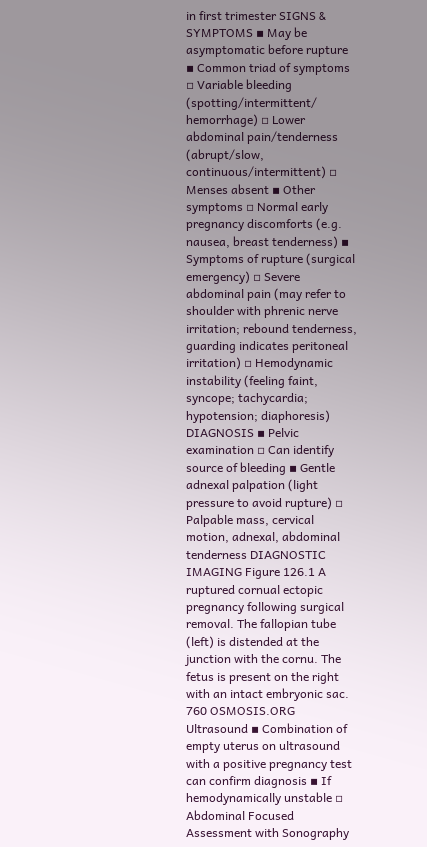in first trimester SIGNS & SYMPTOMS ▪ May be asymptomatic before rupture ▪ Common triad of symptoms ▫ Variable bleeding (spotting/intermittent/ hemorrhage) ▫ Lower abdominal pain/tenderness (abrupt/slow, continuous/intermittent) ▫ Menses absent ▪ Other symptoms ▫ Normal early pregnancy discomforts (e.g. nausea, breast tenderness) ▪ Symptoms of rupture (surgical emergency) ▫ Severe abdominal pain (may refer to shoulder with phrenic nerve irritation; rebound tenderness, guarding indicates peritoneal irritation) ▫ Hemodynamic instability (feeling faint, syncope; tachycardia; hypotension; diaphoresis) DIAGNOSIS ▪ Pelvic examination ▫ Can identify source of bleeding ▪ Gentle adnexal palpation (light pressure to avoid rupture) ▫ Palpable mass, cervical motion, adnexal, abdominal tenderness DIAGNOSTIC IMAGING Figure 126.1 A ruptured cornual ectopic pregnancy following surgical removal. The fallopian tube (left) is distended at the junction with the cornu. The fetus is present on the right with an intact embryonic sac. 760 OSMOSIS.ORG Ultrasound ▪ Combination of empty uterus on ultrasound with a positive pregnancy test can confirm diagnosis ▪ If hemodynamically unstable ▫ Abdominal Focused Assessment with Sonography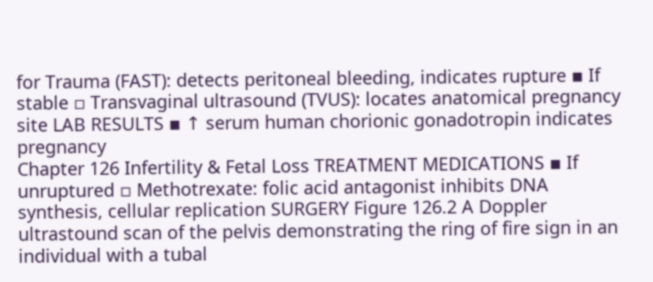for Trauma (FAST): detects peritoneal bleeding, indicates rupture ▪ If stable ▫ Transvaginal ultrasound (TVUS): locates anatomical pregnancy site LAB RESULTS ▪ ↑ serum human chorionic gonadotropin indicates pregnancy
Chapter 126 Infertility & Fetal Loss TREATMENT MEDICATIONS ▪ If unruptured ▫ Methotrexate: folic acid antagonist inhibits DNA synthesis, cellular replication SURGERY Figure 126.2 A Doppler ultrastound scan of the pelvis demonstrating the ring of fire sign in an individual with a tubal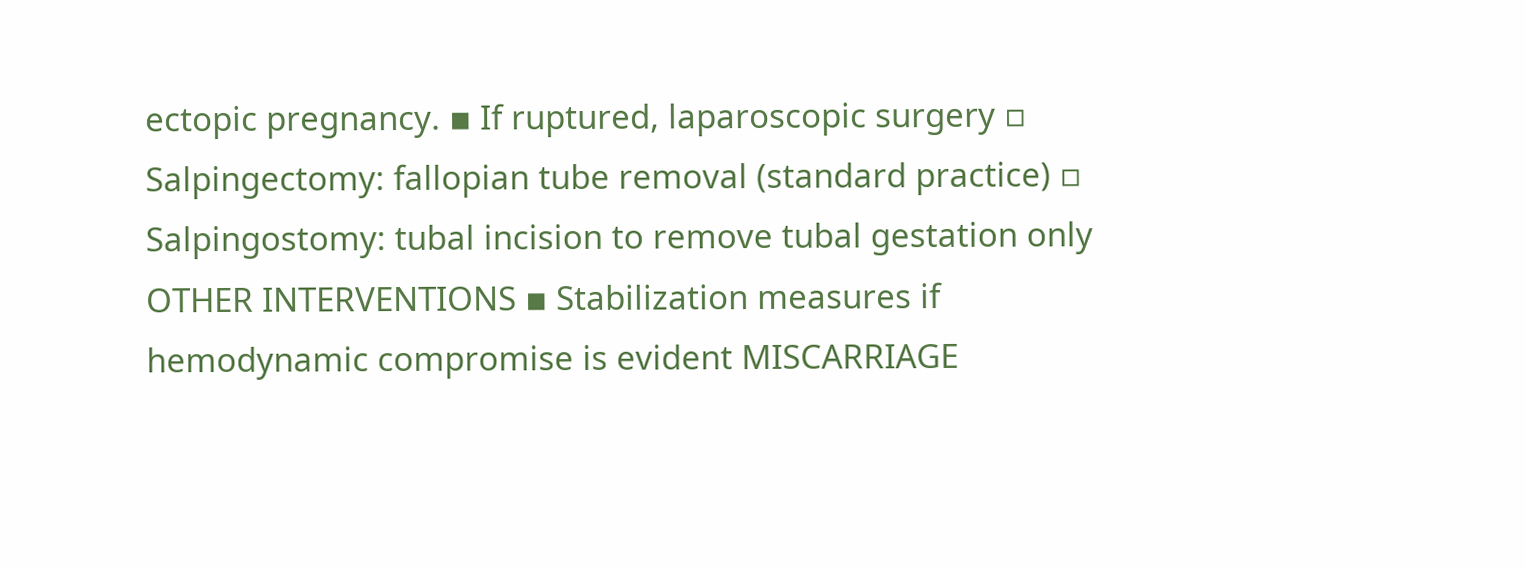ectopic pregnancy. ▪ If ruptured, laparoscopic surgery ▫ Salpingectomy: fallopian tube removal (standard practice) ▫ Salpingostomy: tubal incision to remove tubal gestation only OTHER INTERVENTIONS ▪ Stabilization measures if hemodynamic compromise is evident MISCARRIAGE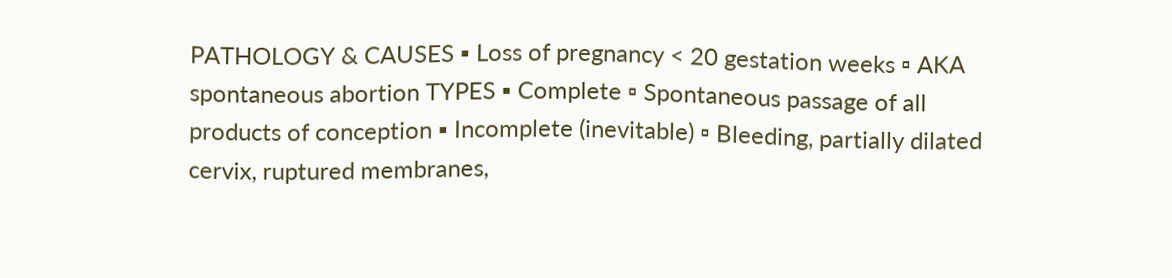PATHOLOGY & CAUSES ▪ Loss of pregnancy < 20 gestation weeks ▫ AKA spontaneous abortion TYPES ▪ Complete ▫ Spontaneous passage of all products of conception ▪ Incomplete (inevitable) ▫ Bleeding, partially dilated cervix, ruptured membranes,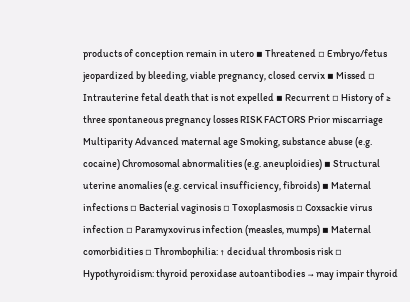products of conception remain in utero ▪ Threatened ▫ Embryo/fetus jeopardized by bleeding, viable pregnancy, closed cervix ▪ Missed ▫ Intrauterine fetal death that is not expelled ▪ Recurrent ▫ History of ≥ three spontaneous pregnancy losses RISK FACTORS Prior miscarriage Multiparity Advanced maternal age Smoking, substance abuse (e.g. cocaine) Chromosomal abnormalities (e.g. aneuploidies) ▪ Structural uterine anomalies (e.g. cervical insufficiency, fibroids) ▪ Maternal infections ▫ Bacterial vaginosis ▫ Toxoplasmosis ▫ Coxsackie virus infection ▫ Paramyxovirus infection (measles, mumps) ▪ Maternal comorbidities ▫ Thrombophilia: ↑ decidual thrombosis risk ▫ Hypothyroidism: thyroid peroxidase autoantibodies → may impair thyroid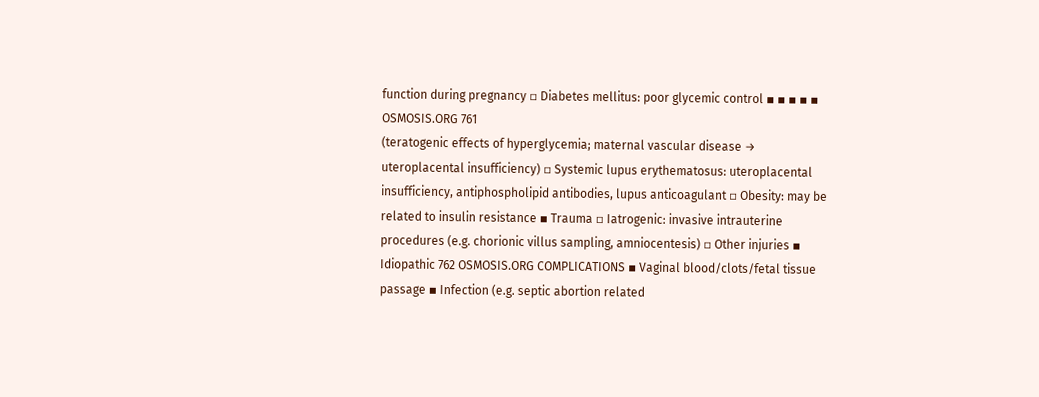function during pregnancy ▫ Diabetes mellitus: poor glycemic control ▪ ▪ ▪ ▪ ▪ OSMOSIS.ORG 761
(teratogenic effects of hyperglycemia; maternal vascular disease → uteroplacental insufficiency) ▫ Systemic lupus erythematosus: uteroplacental insufficiency, antiphospholipid antibodies, lupus anticoagulant ▫ Obesity: may be related to insulin resistance ▪ Trauma ▫ Iatrogenic: invasive intrauterine procedures (e.g. chorionic villus sampling, amniocentesis) ▫ Other injuries ▪ Idiopathic 762 OSMOSIS.ORG COMPLICATIONS ▪ Vaginal blood/clots/fetal tissue passage ▪ Infection (e.g. septic abortion related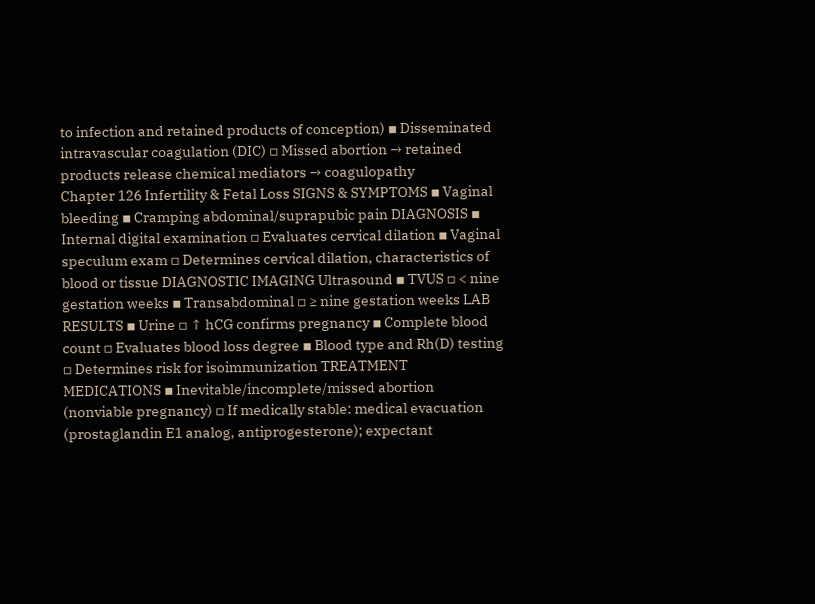to infection and retained products of conception) ▪ Disseminated intravascular coagulation (DIC) ▫ Missed abortion → retained products release chemical mediators → coagulopathy
Chapter 126 Infertility & Fetal Loss SIGNS & SYMPTOMS ▪ Vaginal bleeding ▪ Cramping abdominal/suprapubic pain DIAGNOSIS ▪ Internal digital examination ▫ Evaluates cervical dilation ▪ Vaginal speculum exam ▫ Determines cervical dilation, characteristics of blood or tissue DIAGNOSTIC IMAGING Ultrasound ▪ TVUS ▫ < nine gestation weeks ▪ Transabdominal ▫ ≥ nine gestation weeks LAB RESULTS ▪ Urine ▫ ↑ hCG confirms pregnancy ▪ Complete blood count ▫ Evaluates blood loss degree ▪ Blood type and Rh(D) testing ▫ Determines risk for isoimmunization TREATMENT MEDICATIONS ▪ Inevitable/incomplete/missed abortion (nonviable pregnancy) ▫ If medically stable: medical evacuation (prostaglandin E1 analog, antiprogesterone); expectant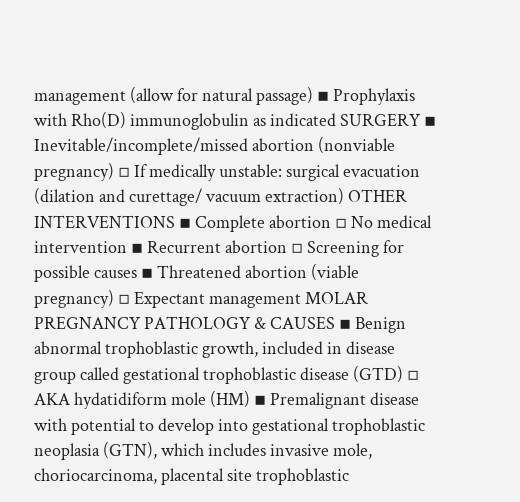management (allow for natural passage) ▪ Prophylaxis with Rho(D) immunoglobulin as indicated SURGERY ▪ Inevitable/incomplete/missed abortion (nonviable pregnancy) ▫ If medically unstable: surgical evacuation (dilation and curettage/ vacuum extraction) OTHER INTERVENTIONS ▪ Complete abortion ▫ No medical intervention ▪ Recurrent abortion ▫ Screening for possible causes ▪ Threatened abortion (viable pregnancy) ▫ Expectant management MOLAR PREGNANCY PATHOLOGY & CAUSES ▪ Benign abnormal trophoblastic growth, included in disease group called gestational trophoblastic disease (GTD) ▫ AKA hydatidiform mole (HM) ▪ Premalignant disease with potential to develop into gestational trophoblastic neoplasia (GTN), which includes invasive mole, choriocarcinoma, placental site trophoblastic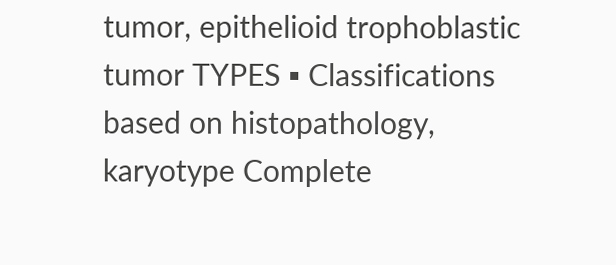tumor, epithelioid trophoblastic tumor TYPES ▪ Classifications based on histopathology, karyotype Complete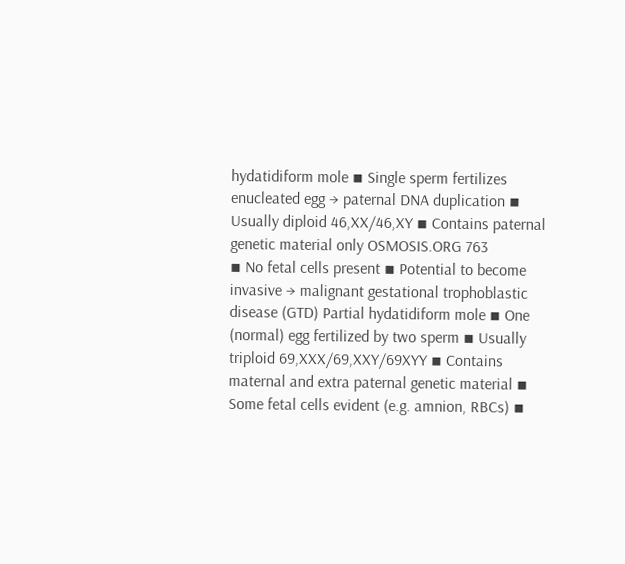hydatidiform mole ▪ Single sperm fertilizes enucleated egg → paternal DNA duplication ▪ Usually diploid 46,XX/46,XY ▪ Contains paternal genetic material only OSMOSIS.ORG 763
▪ No fetal cells present ▪ Potential to become invasive → malignant gestational trophoblastic disease (GTD) Partial hydatidiform mole ▪ One (normal) egg fertilized by two sperm ▪ Usually triploid 69,XXX/69,XXY/69XYY ▪ Contains maternal and extra paternal genetic material ▪ Some fetal cells evident (e.g. amnion, RBCs) ▪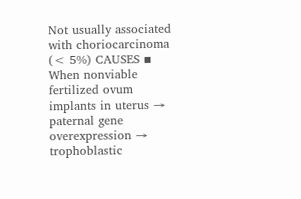Not usually associated with choriocarcinoma (< 5%) CAUSES ▪ When nonviable fertilized ovum implants in uterus → paternal gene overexpression → trophoblastic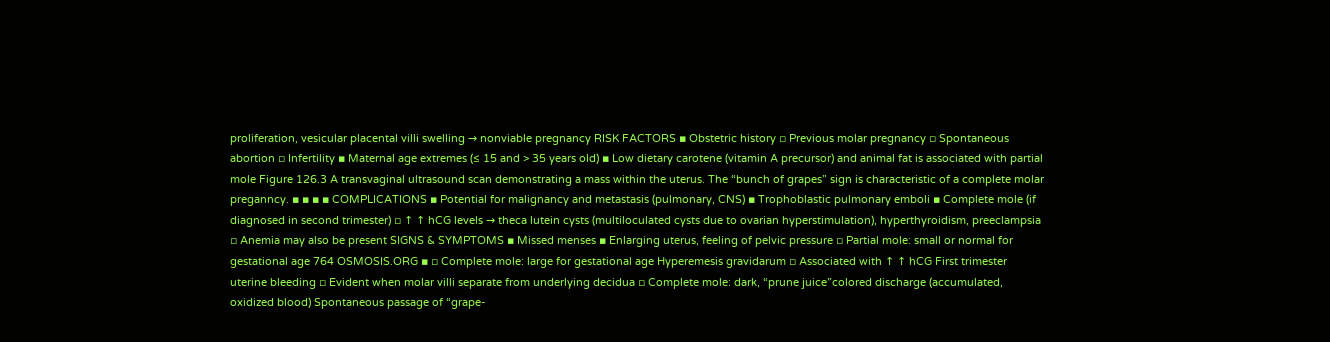proliferation, vesicular placental villi swelling → nonviable pregnancy RISK FACTORS ▪ Obstetric history ▫ Previous molar pregnancy ▫ Spontaneous abortion ▫ Infertility ▪ Maternal age extremes (≤ 15 and > 35 years old) ▪ Low dietary carotene (vitamin A precursor) and animal fat is associated with partial mole Figure 126.3 A transvaginal ultrasound scan demonstrating a mass within the uterus. The “bunch of grapes” sign is characteristic of a complete molar preganncy. ▪ ▪ ▪ ▪ COMPLICATIONS ▪ Potential for malignancy and metastasis (pulmonary, CNS) ▪ Trophoblastic pulmonary emboli ▪ Complete mole (if diagnosed in second trimester) ▫ ↑ ↑ hCG levels → theca lutein cysts (multiloculated cysts due to ovarian hyperstimulation), hyperthyroidism, preeclampsia ▫ Anemia may also be present SIGNS & SYMPTOMS ▪ Missed menses ▪ Enlarging uterus, feeling of pelvic pressure ▫ Partial mole: small or normal for gestational age 764 OSMOSIS.ORG ▪ ▫ Complete mole: large for gestational age Hyperemesis gravidarum ▫ Associated with ↑ ↑ hCG First trimester uterine bleeding ▫ Evident when molar villi separate from underlying decidua ▫ Complete mole: dark, “prune juice”colored discharge (accumulated, oxidized blood) Spontaneous passage of “grape-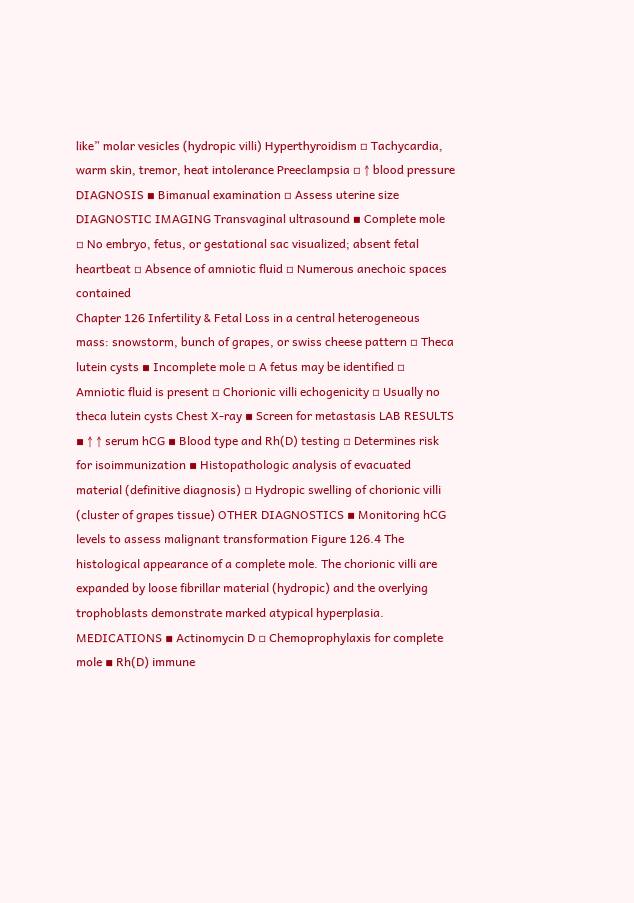like” molar vesicles (hydropic villi) Hyperthyroidism ▫ Tachycardia, warm skin, tremor, heat intolerance Preeclampsia ▫ ↑ blood pressure DIAGNOSIS ▪ Bimanual examination ▫ Assess uterine size DIAGNOSTIC IMAGING Transvaginal ultrasound ▪ Complete mole ▫ No embryo, fetus, or gestational sac visualized; absent fetal heartbeat ▫ Absence of amniotic fluid ▫ Numerous anechoic spaces contained
Chapter 126 Infertility & Fetal Loss in a central heterogeneous mass: snowstorm, bunch of grapes, or swiss cheese pattern ▫ Theca lutein cysts ▪ Incomplete mole ▫ A fetus may be identified ▫ Amniotic fluid is present ▫ Chorionic villi echogenicity ▫ Usually no theca lutein cysts Chest X-ray ▪ Screen for metastasis LAB RESULTS ▪ ↑ ↑ serum hCG ▪ Blood type and Rh(D) testing ▫ Determines risk for isoimmunization ▪ Histopathologic analysis of evacuated material (definitive diagnosis) ▫ Hydropic swelling of chorionic villi (cluster of grapes tissue) OTHER DIAGNOSTICS ▪ Monitoring hCG levels to assess malignant transformation Figure 126.4 The histological appearance of a complete mole. The chorionic villi are expanded by loose fibrillar material (hydropic) and the overlying trophoblasts demonstrate marked atypical hyperplasia. MEDICATIONS ▪ Actinomycin D ▫ Chemoprophylaxis for complete mole ▪ Rh(D) immune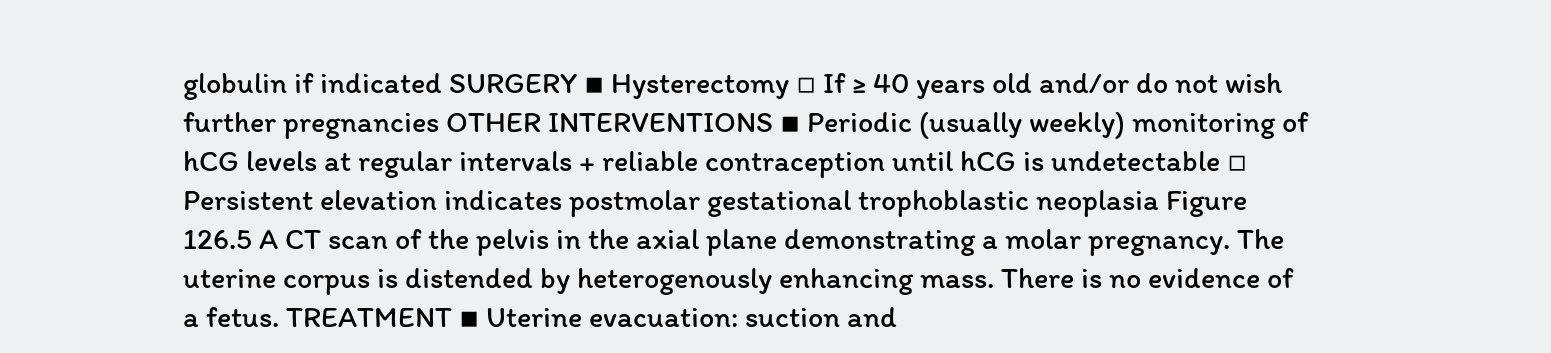globulin if indicated SURGERY ▪ Hysterectomy ▫ If ≥ 40 years old and/or do not wish further pregnancies OTHER INTERVENTIONS ▪ Periodic (usually weekly) monitoring of hCG levels at regular intervals + reliable contraception until hCG is undetectable ▫ Persistent elevation indicates postmolar gestational trophoblastic neoplasia Figure 126.5 A CT scan of the pelvis in the axial plane demonstrating a molar pregnancy. The uterine corpus is distended by heterogenously enhancing mass. There is no evidence of a fetus. TREATMENT ▪ Uterine evacuation: suction and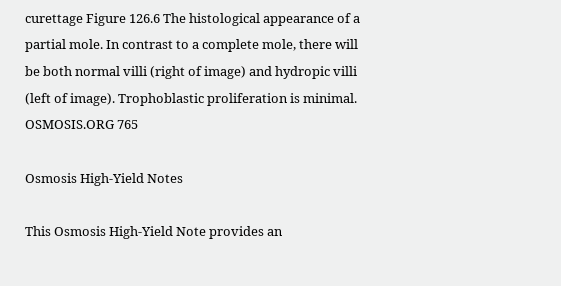curettage Figure 126.6 The histological appearance of a partial mole. In contrast to a complete mole, there will be both normal villi (right of image) and hydropic villi (left of image). Trophoblastic proliferation is minimal. OSMOSIS.ORG 765

Osmosis High-Yield Notes

This Osmosis High-Yield Note provides an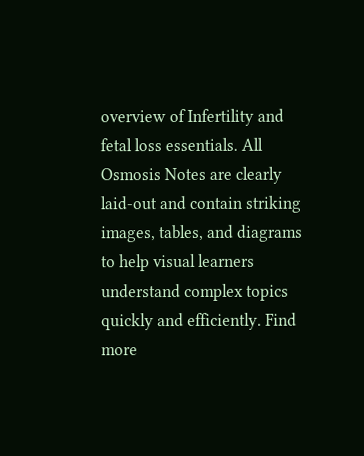overview of Infertility and fetal loss essentials. All Osmosis Notes are clearly laid-out and contain striking images, tables, and diagrams to help visual learners understand complex topics quickly and efficiently. Find more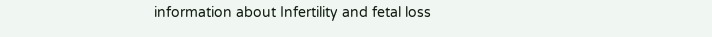information about Infertility and fetal loss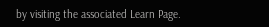by visiting the associated Learn Page.